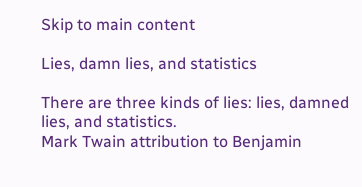Skip to main content

Lies, damn lies, and statistics

There are three kinds of lies: lies, damned lies, and statistics.
Mark Twain attribution to Benjamin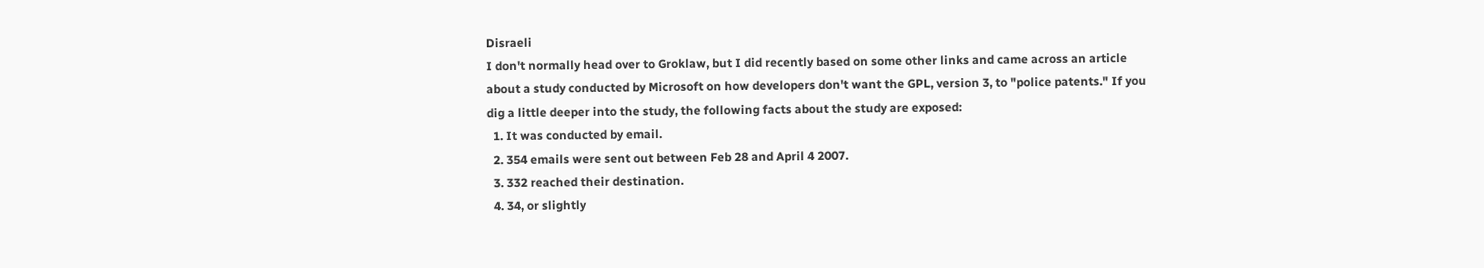Disraeli
I don't normally head over to Groklaw, but I did recently based on some other links and came across an article about a study conducted by Microsoft on how developers don't want the GPL, version 3, to "police patents." If you dig a little deeper into the study, the following facts about the study are exposed:
  1. It was conducted by email.
  2. 354 emails were sent out between Feb 28 and April 4 2007.
  3. 332 reached their destination.
  4. 34, or slightly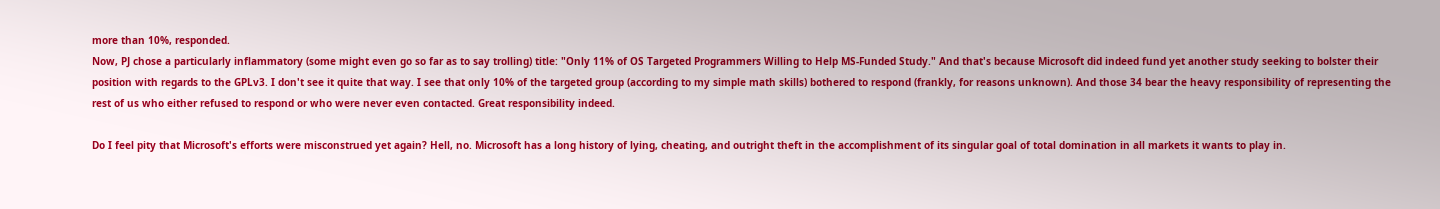more than 10%, responded.
Now, PJ chose a particularly inflammatory (some might even go so far as to say trolling) title: "Only 11% of OS Targeted Programmers Willing to Help MS-Funded Study." And that's because Microsoft did indeed fund yet another study seeking to bolster their position with regards to the GPLv3. I don't see it quite that way. I see that only 10% of the targeted group (according to my simple math skills) bothered to respond (frankly, for reasons unknown). And those 34 bear the heavy responsibility of representing the rest of us who either refused to respond or who were never even contacted. Great responsibility indeed.

Do I feel pity that Microsoft's efforts were misconstrued yet again? Hell, no. Microsoft has a long history of lying, cheating, and outright theft in the accomplishment of its singular goal of total domination in all markets it wants to play in.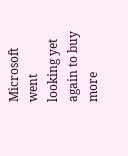Microsoft went looking yet again to buy more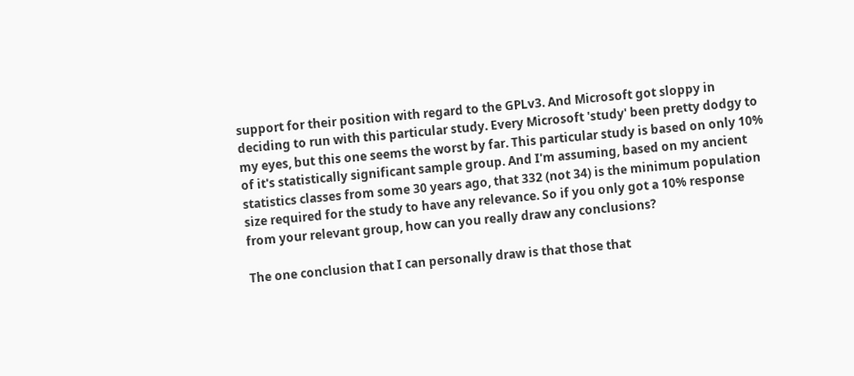support for their position with regard to the GPLv3. And Microsoft got sloppy in deciding to run with this particular study. Every Microsoft 'study' been pretty dodgy to my eyes, but this one seems the worst by far. This particular study is based on only 10% of it's statistically significant sample group. And I'm assuming, based on my ancient statistics classes from some 30 years ago, that 332 (not 34) is the minimum population size required for the study to have any relevance. So if you only got a 10% response from your relevant group, how can you really draw any conclusions?

The one conclusion that I can personally draw is that those that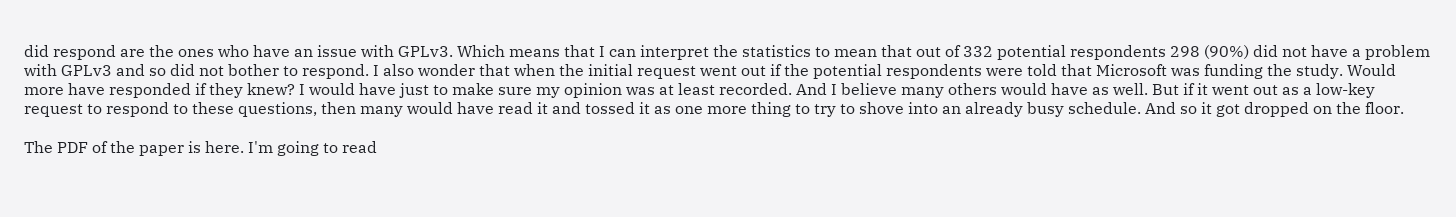did respond are the ones who have an issue with GPLv3. Which means that I can interpret the statistics to mean that out of 332 potential respondents 298 (90%) did not have a problem with GPLv3 and so did not bother to respond. I also wonder that when the initial request went out if the potential respondents were told that Microsoft was funding the study. Would more have responded if they knew? I would have just to make sure my opinion was at least recorded. And I believe many others would have as well. But if it went out as a low-key request to respond to these questions, then many would have read it and tossed it as one more thing to try to shove into an already busy schedule. And so it got dropped on the floor.

The PDF of the paper is here. I'm going to read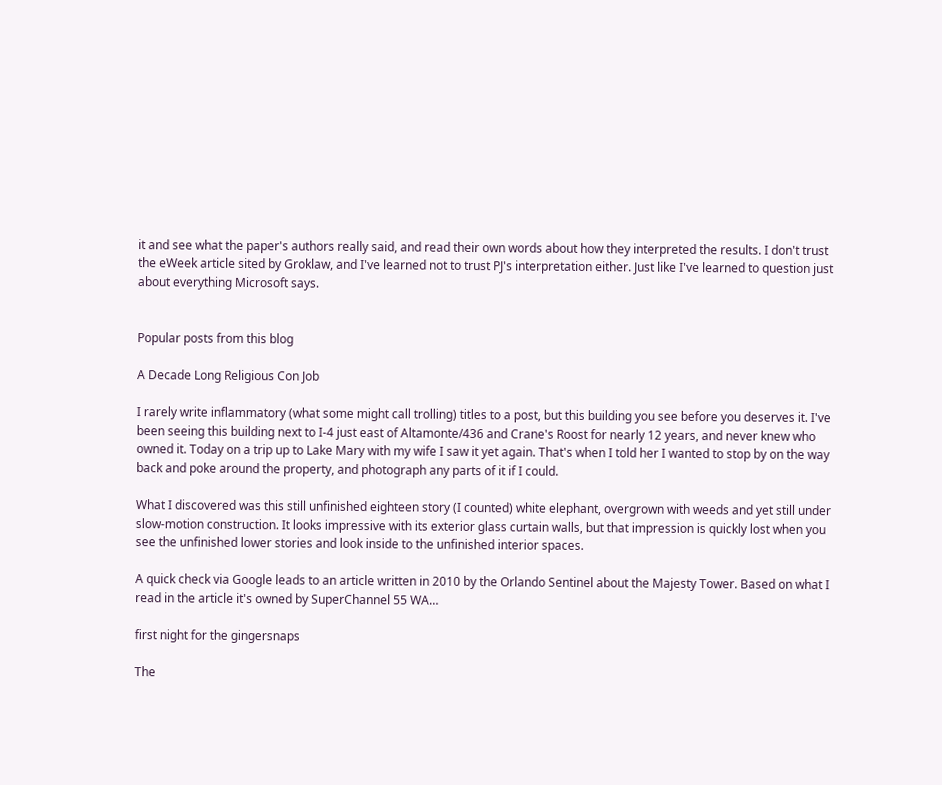it and see what the paper's authors really said, and read their own words about how they interpreted the results. I don't trust the eWeek article sited by Groklaw, and I've learned not to trust PJ's interpretation either. Just like I've learned to question just about everything Microsoft says.


Popular posts from this blog

A Decade Long Religious Con Job

I rarely write inflammatory (what some might call trolling) titles to a post, but this building you see before you deserves it. I've been seeing this building next to I-4 just east of Altamonte/436 and Crane's Roost for nearly 12 years, and never knew who owned it. Today on a trip up to Lake Mary with my wife I saw it yet again. That's when I told her I wanted to stop by on the way back and poke around the property, and photograph any parts of it if I could.

What I discovered was this still unfinished eighteen story (I counted) white elephant, overgrown with weeds and yet still under slow-motion construction. It looks impressive with its exterior glass curtain walls, but that impression is quickly lost when you see the unfinished lower stories and look inside to the unfinished interior spaces.

A quick check via Google leads to an article written in 2010 by the Orlando Sentinel about the Majesty Tower. Based on what I read in the article it's owned by SuperChannel 55 WA…

first night for the gingersnaps

The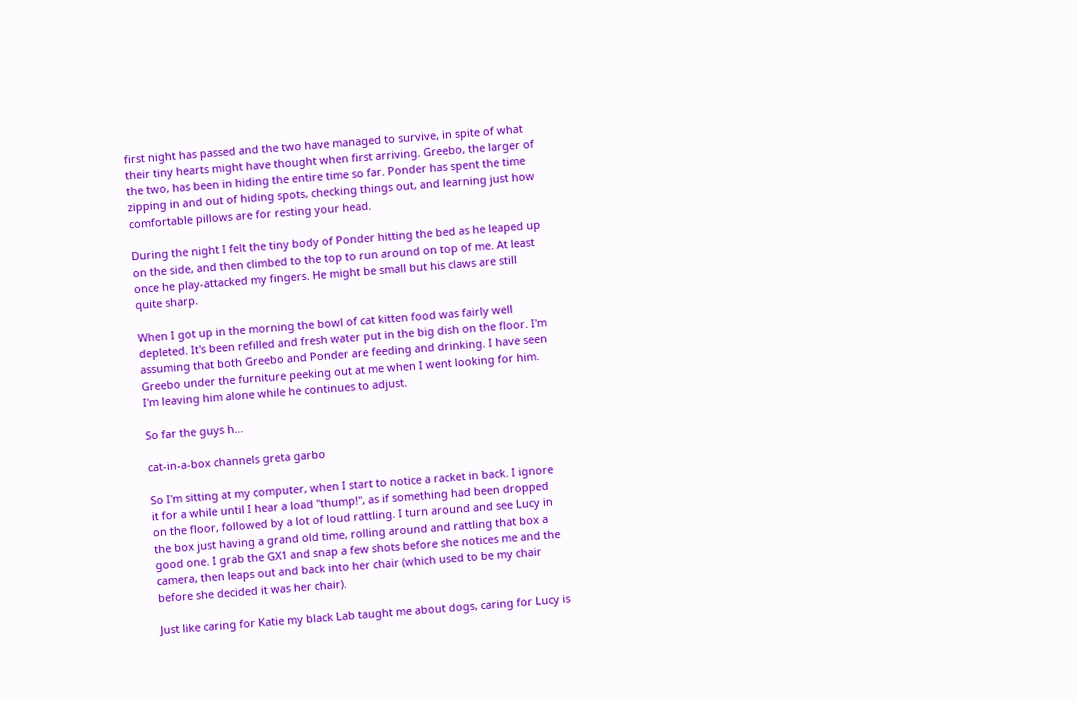first night has passed and the two have managed to survive, in spite of what their tiny hearts might have thought when first arriving. Greebo, the larger of the two, has been in hiding the entire time so far. Ponder has spent the time zipping in and out of hiding spots, checking things out, and learning just how comfortable pillows are for resting your head.

During the night I felt the tiny body of Ponder hitting the bed as he leaped up on the side, and then climbed to the top to run around on top of me. At least once he play-attacked my fingers. He might be small but his claws are still quite sharp.

When I got up in the morning the bowl of cat kitten food was fairly well depleted. It's been refilled and fresh water put in the big dish on the floor. I'm assuming that both Greebo and Ponder are feeding and drinking. I have seen Greebo under the furniture peeking out at me when I went looking for him. I'm leaving him alone while he continues to adjust.

So far the guys h…

cat-in-a-box channels greta garbo

So I'm sitting at my computer, when I start to notice a racket in back. I ignore it for a while until I hear a load "thump!", as if something had been dropped on the floor, followed by a lot of loud rattling. I turn around and see Lucy in the box just having a grand old time, rolling around and rattling that box a good one. I grab the GX1 and snap a few shots before she notices me and the camera, then leaps out and back into her chair (which used to be my chair before she decided it was her chair).

Just like caring for Katie my black Lab taught me about dogs, caring for Lucy is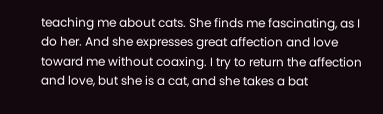teaching me about cats. She finds me fascinating, as I do her. And she expresses great affection and love toward me without coaxing. I try to return the affection and love, but she is a cat, and she takes a bat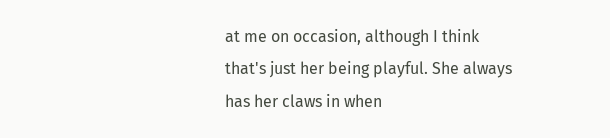at me on occasion, although I think that's just her being playful. She always has her claws in when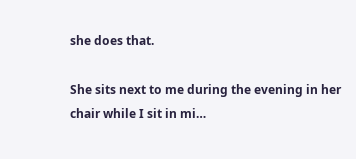she does that.

She sits next to me during the evening in her chair while I sit in mi…